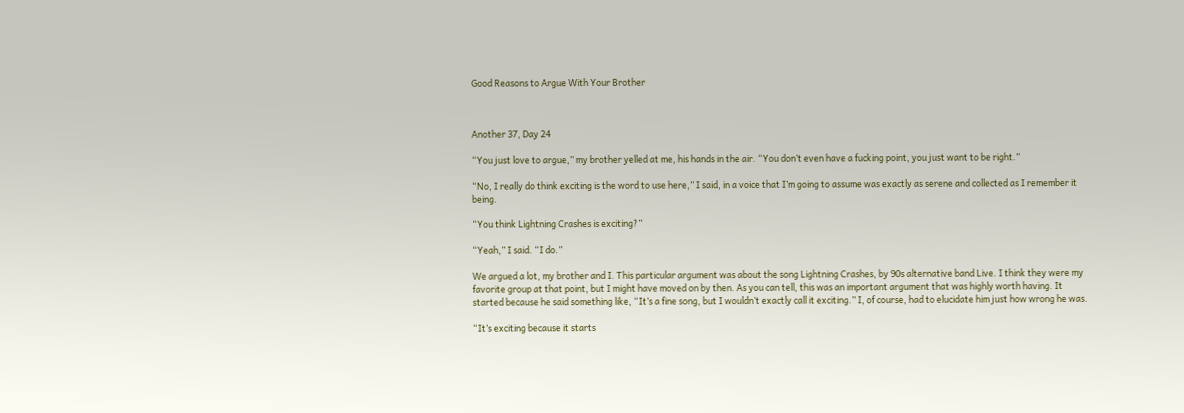Good Reasons to Argue With Your Brother



Another 37, Day 24

“You just love to argue,” my brother yelled at me, his hands in the air. “You don’t even have a fucking point, you just want to be right.”

“No, I really do think exciting is the word to use here,” I said, in a voice that I’m going to assume was exactly as serene and collected as I remember it being.

“You think Lightning Crashes is exciting?”

“Yeah,” I said. “I do.”

We argued a lot, my brother and I. This particular argument was about the song Lightning Crashes, by 90s alternative band Live. I think they were my favorite group at that point, but I might have moved on by then. As you can tell, this was an important argument that was highly worth having. It started because he said something like, “It’s a fine song, but I wouldn’t exactly call it exciting.” I, of course, had to elucidate him just how wrong he was.

“It’s exciting because it starts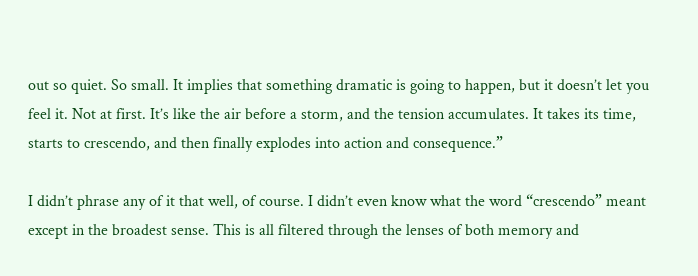out so quiet. So small. It implies that something dramatic is going to happen, but it doesn’t let you feel it. Not at first. It’s like the air before a storm, and the tension accumulates. It takes its time, starts to crescendo, and then finally explodes into action and consequence.”

I didn’t phrase any of it that well, of course. I didn’t even know what the word “crescendo” meant except in the broadest sense. This is all filtered through the lenses of both memory and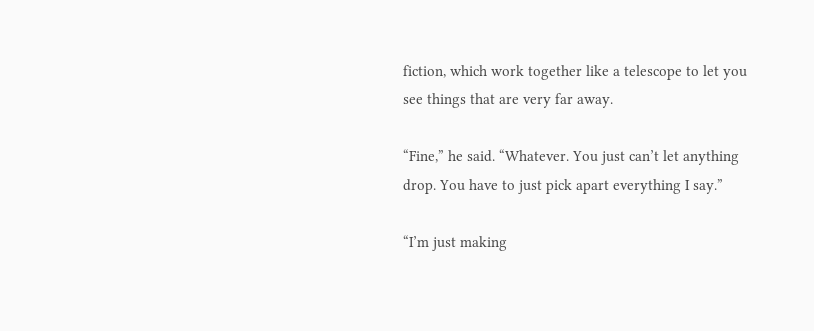fiction, which work together like a telescope to let you see things that are very far away.

“Fine,” he said. “Whatever. You just can’t let anything drop. You have to just pick apart everything I say.”

“I’m just making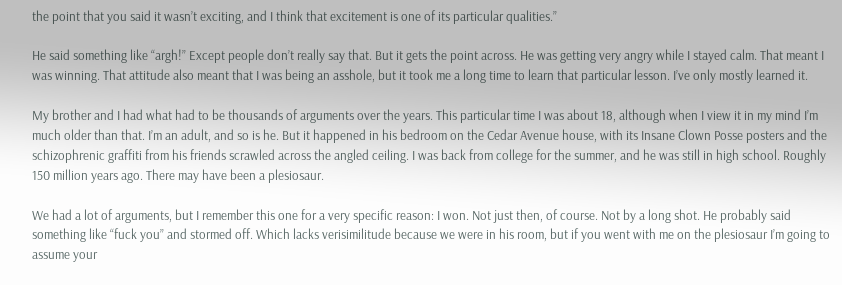the point that you said it wasn’t exciting, and I think that excitement is one of its particular qualities.”

He said something like “argh!” Except people don’t really say that. But it gets the point across. He was getting very angry while I stayed calm. That meant I was winning. That attitude also meant that I was being an asshole, but it took me a long time to learn that particular lesson. I’ve only mostly learned it.

My brother and I had what had to be thousands of arguments over the years. This particular time I was about 18, although when I view it in my mind I’m much older than that. I’m an adult, and so is he. But it happened in his bedroom on the Cedar Avenue house, with its Insane Clown Posse posters and the schizophrenic graffiti from his friends scrawled across the angled ceiling. I was back from college for the summer, and he was still in high school. Roughly 150 million years ago. There may have been a plesiosaur.

We had a lot of arguments, but I remember this one for a very specific reason: I won. Not just then, of course. Not by a long shot. He probably said something like “fuck you” and stormed off. Which lacks verisimilitude because we were in his room, but if you went with me on the plesiosaur I’m going to assume your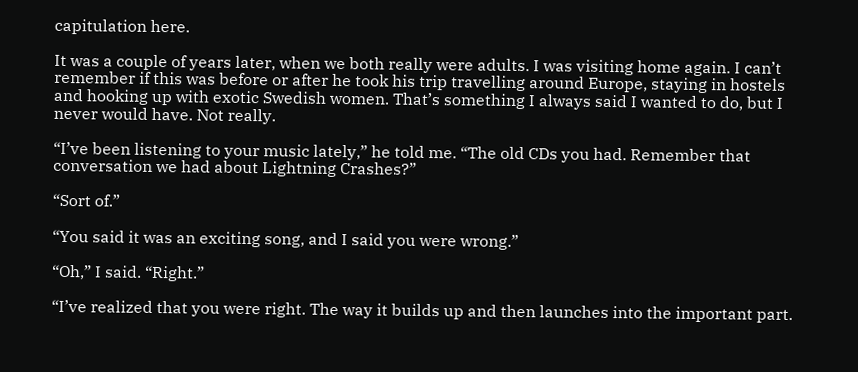capitulation here.

It was a couple of years later, when we both really were adults. I was visiting home again. I can’t remember if this was before or after he took his trip travelling around Europe, staying in hostels and hooking up with exotic Swedish women. That’s something I always said I wanted to do, but I never would have. Not really.

“I’ve been listening to your music lately,” he told me. “The old CDs you had. Remember that conversation we had about Lightning Crashes?”

“Sort of.”

“You said it was an exciting song, and I said you were wrong.”

“Oh,” I said. “Right.”

“I’ve realized that you were right. The way it builds up and then launches into the important part.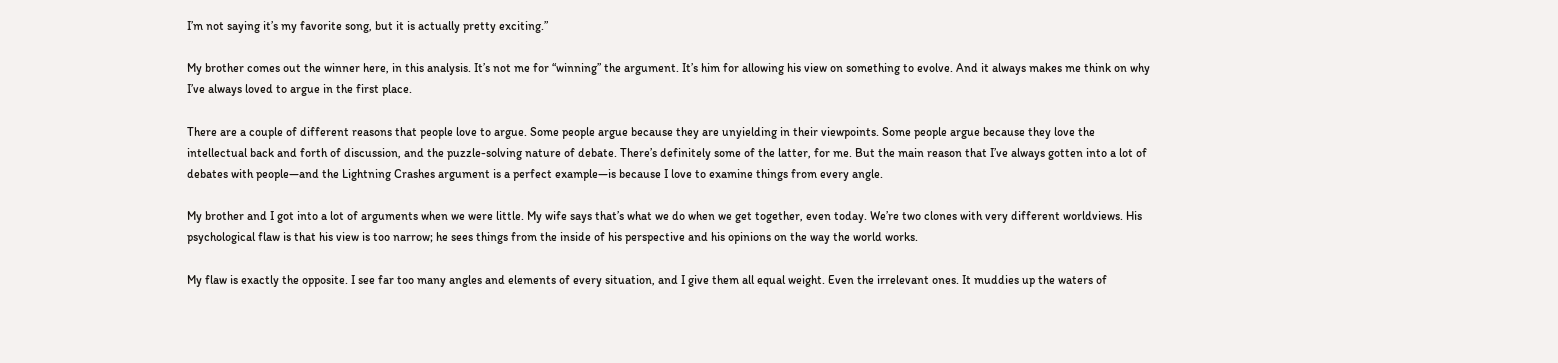I’m not saying it’s my favorite song, but it is actually pretty exciting.”

My brother comes out the winner here, in this analysis. It’s not me for “winning” the argument. It’s him for allowing his view on something to evolve. And it always makes me think on why I’ve always loved to argue in the first place.

There are a couple of different reasons that people love to argue. Some people argue because they are unyielding in their viewpoints. Some people argue because they love the intellectual back and forth of discussion, and the puzzle-solving nature of debate. There’s definitely some of the latter, for me. But the main reason that I’ve always gotten into a lot of debates with people—and the Lightning Crashes argument is a perfect example—is because I love to examine things from every angle.

My brother and I got into a lot of arguments when we were little. My wife says that’s what we do when we get together, even today. We’re two clones with very different worldviews. His psychological flaw is that his view is too narrow; he sees things from the inside of his perspective and his opinions on the way the world works.

My flaw is exactly the opposite. I see far too many angles and elements of every situation, and I give them all equal weight. Even the irrelevant ones. It muddies up the waters of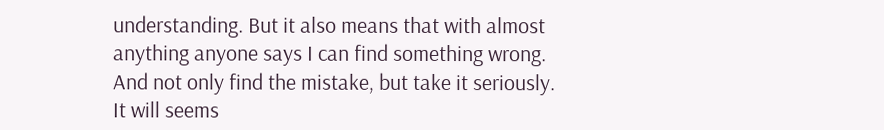understanding. But it also means that with almost anything anyone says I can find something wrong. And not only find the mistake, but take it seriously. It will seems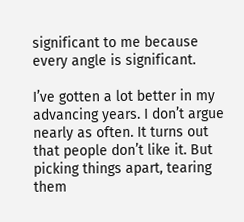significant to me because every angle is significant.

I’ve gotten a lot better in my advancing years. I don’t argue nearly as often. It turns out that people don’t like it. But picking things apart, tearing them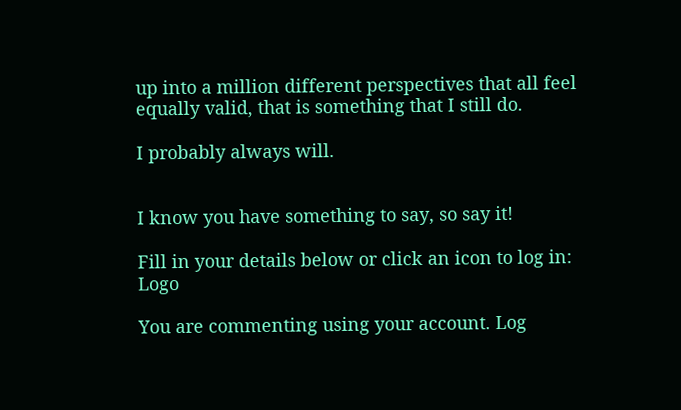up into a million different perspectives that all feel equally valid, that is something that I still do.

I probably always will.


I know you have something to say, so say it!

Fill in your details below or click an icon to log in: Logo

You are commenting using your account. Log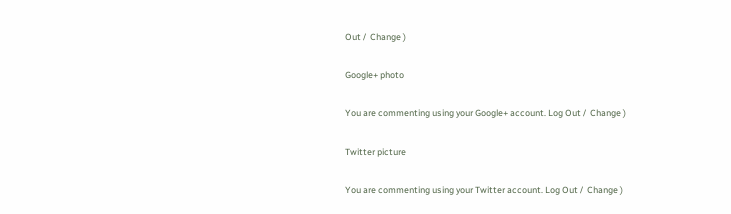Out /  Change )

Google+ photo

You are commenting using your Google+ account. Log Out /  Change )

Twitter picture

You are commenting using your Twitter account. Log Out /  Change )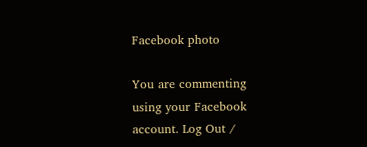Facebook photo

You are commenting using your Facebook account. Log Out /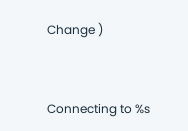Change )


Connecting to %s